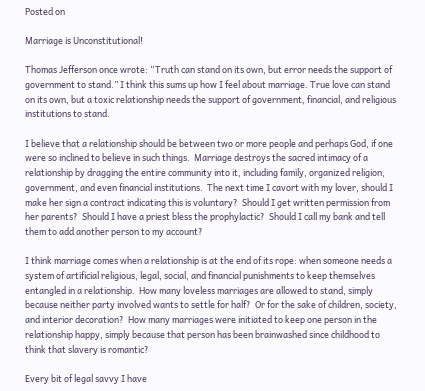Posted on

Marriage is Unconstitutional!

Thomas Jefferson once wrote: “Truth can stand on its own, but error needs the support of government to stand.” I think this sums up how I feel about marriage. True love can stand on its own, but a toxic relationship needs the support of government, financial, and religious institutions to stand.

I believe that a relationship should be between two or more people and perhaps God, if one were so inclined to believe in such things.  Marriage destroys the sacred intimacy of a relationship by dragging the entire community into it, including family, organized religion, government, and even financial institutions.  The next time I cavort with my lover, should I make her sign a contract indicating this is voluntary?  Should I get written permission from her parents?  Should I have a priest bless the prophylactic?  Should I call my bank and tell them to add another person to my account?

I think marriage comes when a relationship is at the end of its rope: when someone needs a system of artificial religious, legal, social, and financial punishments to keep themselves entangled in a relationship.  How many loveless marriages are allowed to stand, simply because neither party involved wants to settle for half?  Or for the sake of children, society, and interior decoration?  How many marriages were initiated to keep one person in the relationship happy, simply because that person has been brainwashed since childhood to think that slavery is romantic?

Every bit of legal savvy I have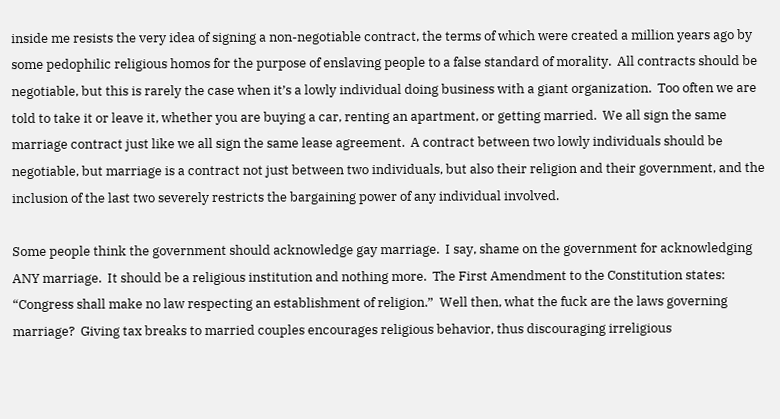inside me resists the very idea of signing a non-negotiable contract, the terms of which were created a million years ago by some pedophilic religious homos for the purpose of enslaving people to a false standard of morality.  All contracts should be negotiable, but this is rarely the case when it’s a lowly individual doing business with a giant organization.  Too often we are told to take it or leave it, whether you are buying a car, renting an apartment, or getting married.  We all sign the same marriage contract just like we all sign the same lease agreement.  A contract between two lowly individuals should be negotiable, but marriage is a contract not just between two individuals, but also their religion and their government, and the inclusion of the last two severely restricts the bargaining power of any individual involved.

Some people think the government should acknowledge gay marriage.  I say, shame on the government for acknowledging ANY marriage.  It should be a religious institution and nothing more.  The First Amendment to the Constitution states: “Congress shall make no law respecting an establishment of religion.”  Well then, what the fuck are the laws governing marriage?  Giving tax breaks to married couples encourages religious behavior, thus discouraging irreligious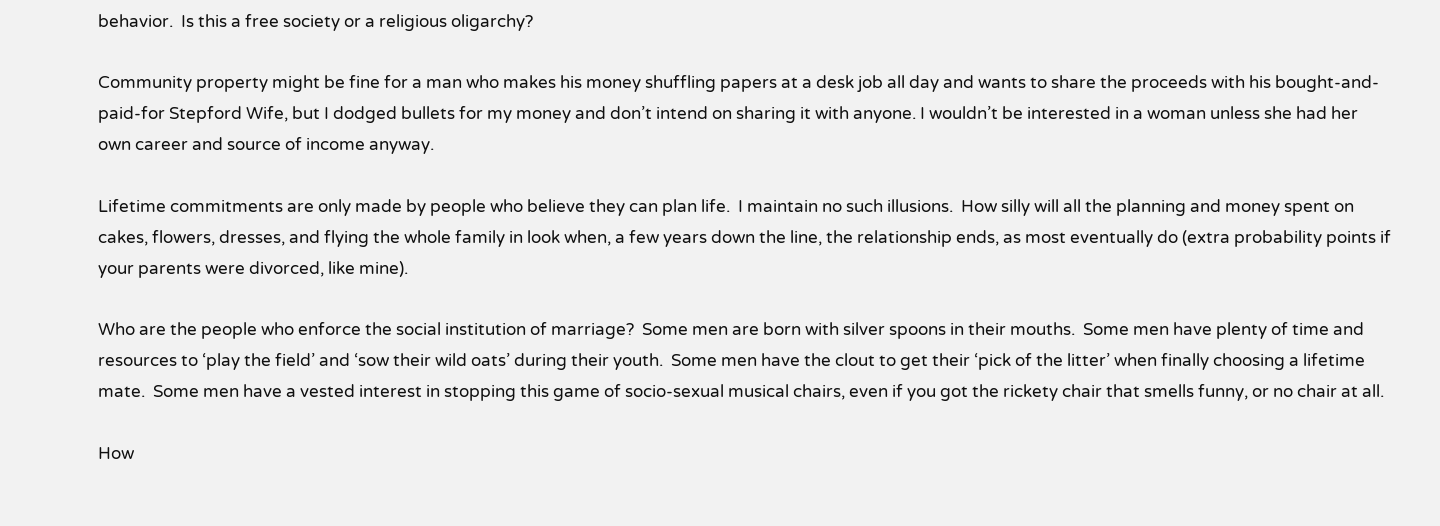behavior.  Is this a free society or a religious oligarchy?

Community property might be fine for a man who makes his money shuffling papers at a desk job all day and wants to share the proceeds with his bought-and-paid-for Stepford Wife, but I dodged bullets for my money and don’t intend on sharing it with anyone. I wouldn’t be interested in a woman unless she had her own career and source of income anyway.

Lifetime commitments are only made by people who believe they can plan life.  I maintain no such illusions.  How silly will all the planning and money spent on cakes, flowers, dresses, and flying the whole family in look when, a few years down the line, the relationship ends, as most eventually do (extra probability points if your parents were divorced, like mine).

Who are the people who enforce the social institution of marriage?  Some men are born with silver spoons in their mouths.  Some men have plenty of time and resources to ‘play the field’ and ‘sow their wild oats’ during their youth.  Some men have the clout to get their ‘pick of the litter’ when finally choosing a lifetime mate.  Some men have a vested interest in stopping this game of socio-sexual musical chairs, even if you got the rickety chair that smells funny, or no chair at all.

How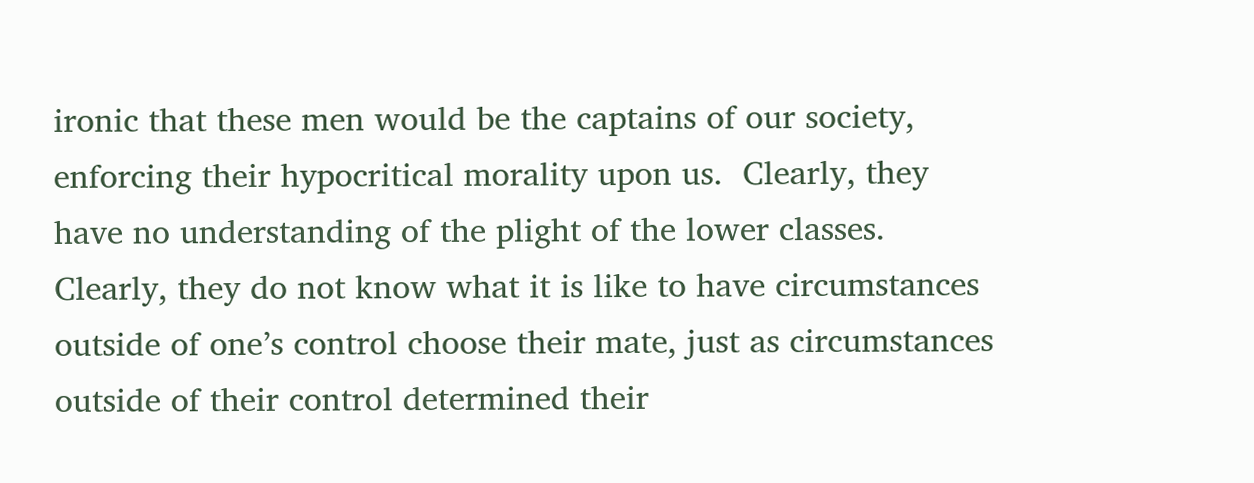ironic that these men would be the captains of our society, enforcing their hypocritical morality upon us.  Clearly, they have no understanding of the plight of the lower classes.  Clearly, they do not know what it is like to have circumstances outside of one’s control choose their mate, just as circumstances outside of their control determined their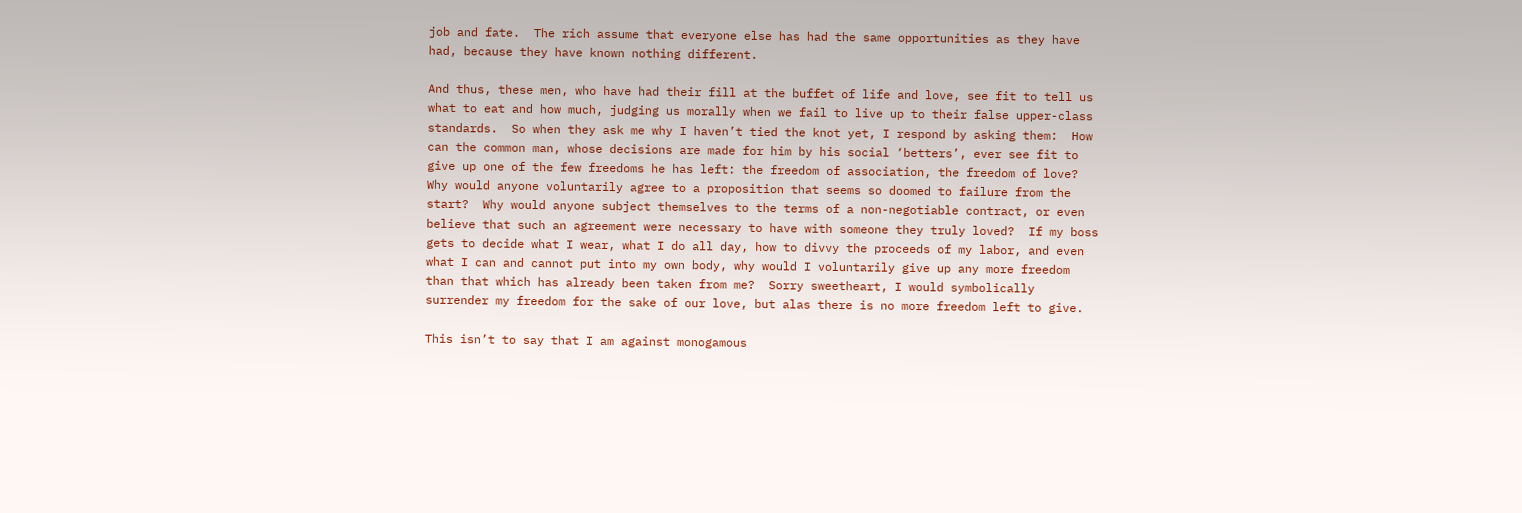job and fate.  The rich assume that everyone else has had the same opportunities as they have had, because they have known nothing different.

And thus, these men, who have had their fill at the buffet of life and love, see fit to tell us what to eat and how much, judging us morally when we fail to live up to their false upper-class standards.  So when they ask me why I haven’t tied the knot yet, I respond by asking them:  How can the common man, whose decisions are made for him by his social ‘betters’, ever see fit to give up one of the few freedoms he has left: the freedom of association, the freedom of love?  Why would anyone voluntarily agree to a proposition that seems so doomed to failure from the start?  Why would anyone subject themselves to the terms of a non-negotiable contract, or even believe that such an agreement were necessary to have with someone they truly loved?  If my boss gets to decide what I wear, what I do all day, how to divvy the proceeds of my labor, and even what I can and cannot put into my own body, why would I voluntarily give up any more freedom than that which has already been taken from me?  Sorry sweetheart, I would symbolically surrender my freedom for the sake of our love, but alas there is no more freedom left to give.

This isn’t to say that I am against monogamous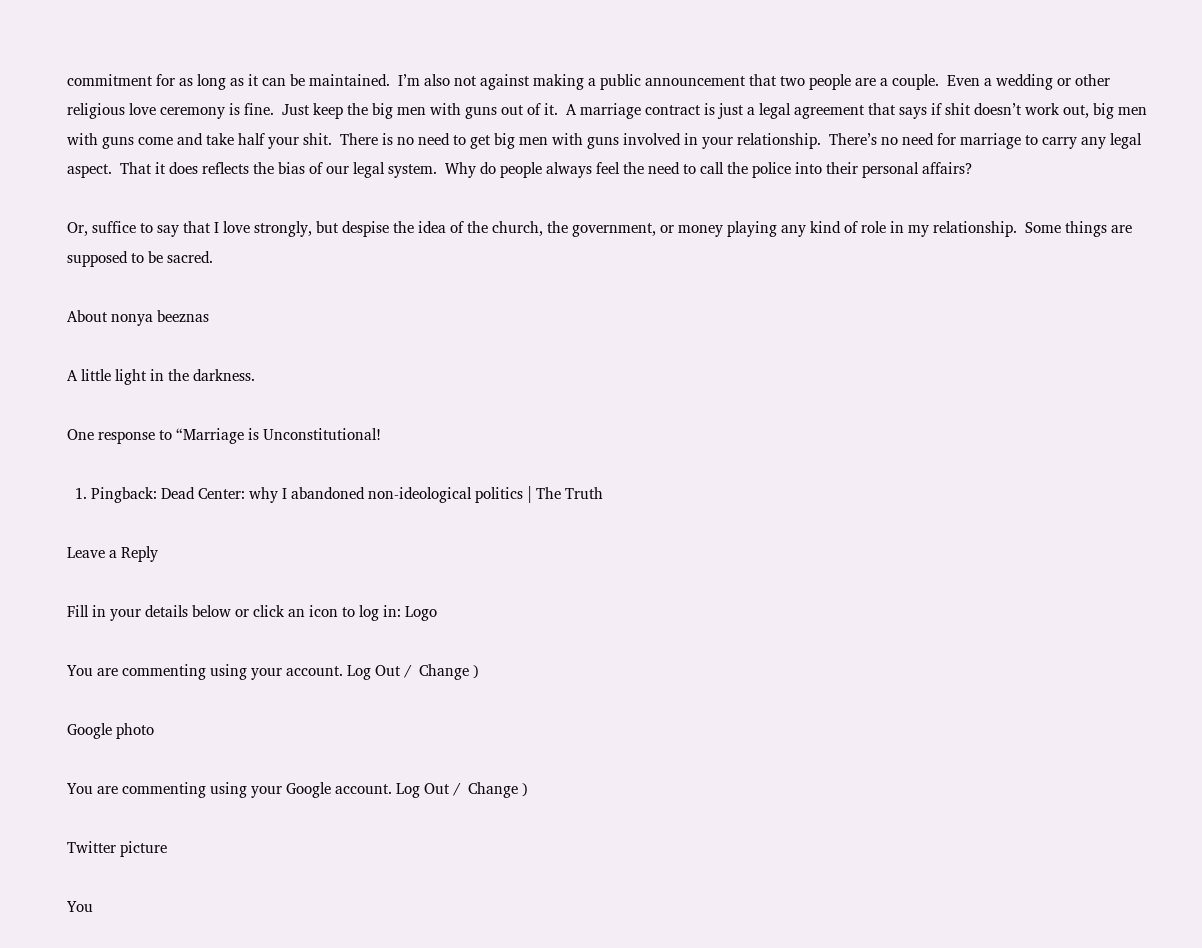commitment for as long as it can be maintained.  I’m also not against making a public announcement that two people are a couple.  Even a wedding or other religious love ceremony is fine.  Just keep the big men with guns out of it.  A marriage contract is just a legal agreement that says if shit doesn’t work out, big men with guns come and take half your shit.  There is no need to get big men with guns involved in your relationship.  There’s no need for marriage to carry any legal aspect.  That it does reflects the bias of our legal system.  Why do people always feel the need to call the police into their personal affairs?

Or, suffice to say that I love strongly, but despise the idea of the church, the government, or money playing any kind of role in my relationship.  Some things are supposed to be sacred.

About nonya beeznas

A little light in the darkness.

One response to “Marriage is Unconstitutional!

  1. Pingback: Dead Center: why I abandoned non-ideological politics | The Truth

Leave a Reply

Fill in your details below or click an icon to log in: Logo

You are commenting using your account. Log Out /  Change )

Google photo

You are commenting using your Google account. Log Out /  Change )

Twitter picture

You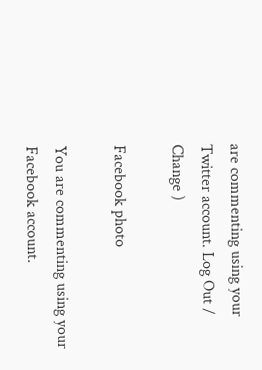are commenting using your Twitter account. Log Out /  Change )

Facebook photo

You are commenting using your Facebook account.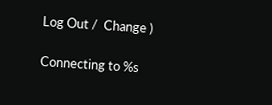Log Out /  Change )

Connecting to %s